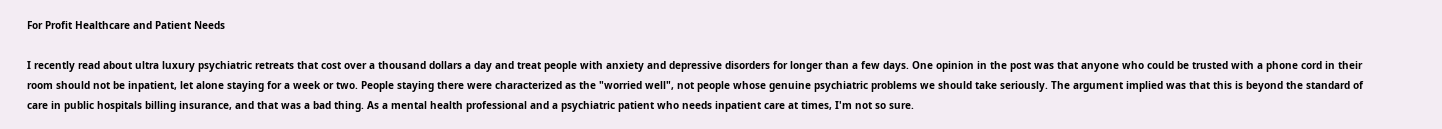For Profit Healthcare and Patient Needs

I recently read about ultra luxury psychiatric retreats that cost over a thousand dollars a day and treat people with anxiety and depressive disorders for longer than a few days. One opinion in the post was that anyone who could be trusted with a phone cord in their room should not be inpatient, let alone staying for a week or two. People staying there were characterized as the "worried well", not people whose genuine psychiatric problems we should take seriously. The argument implied was that this is beyond the standard of care in public hospitals billing insurance, and that was a bad thing. As a mental health professional and a psychiatric patient who needs inpatient care at times, I'm not so sure.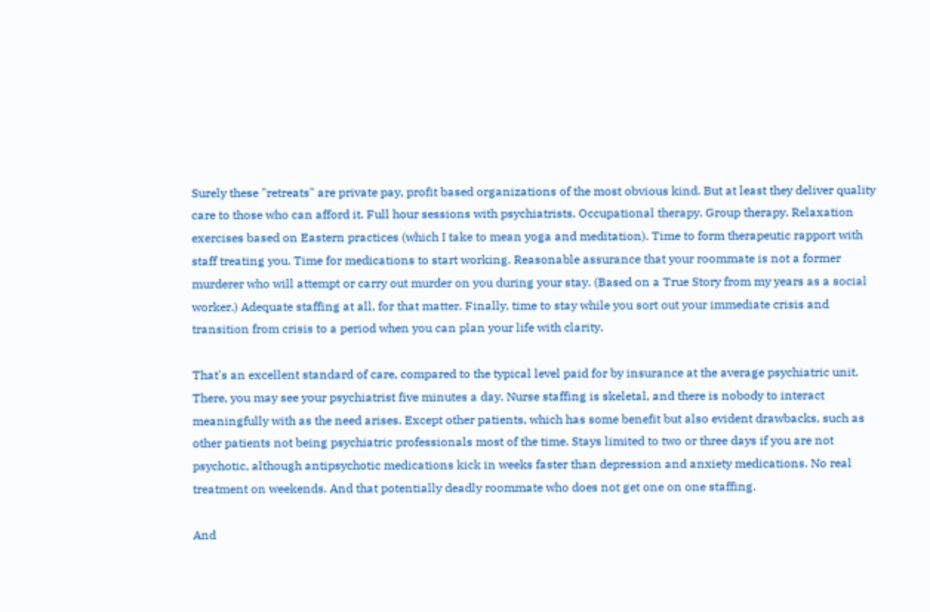Surely these "retreats" are private pay, profit based organizations of the most obvious kind. But at least they deliver quality care to those who can afford it. Full hour sessions with psychiatrists. Occupational therapy. Group therapy. Relaxation exercises based on Eastern practices (which I take to mean yoga and meditation). Time to form therapeutic rapport with staff treating you. Time for medications to start working. Reasonable assurance that your roommate is not a former murderer who will attempt or carry out murder on you during your stay. (Based on a True Story from my years as a social worker.) Adequate staffing at all, for that matter. Finally, time to stay while you sort out your immediate crisis and transition from crisis to a period when you can plan your life with clarity.

That's an excellent standard of care, compared to the typical level paid for by insurance at the average psychiatric unit. There, you may see your psychiatrist five minutes a day. Nurse staffing is skeletal, and there is nobody to interact meaningfully with as the need arises. Except other patients, which has some benefit but also evident drawbacks, such as other patients not being psychiatric professionals most of the time. Stays limited to two or three days if you are not psychotic, although antipsychotic medications kick in weeks faster than depression and anxiety medications. No real treatment on weekends. And that potentially deadly roommate who does not get one on one staffing.

And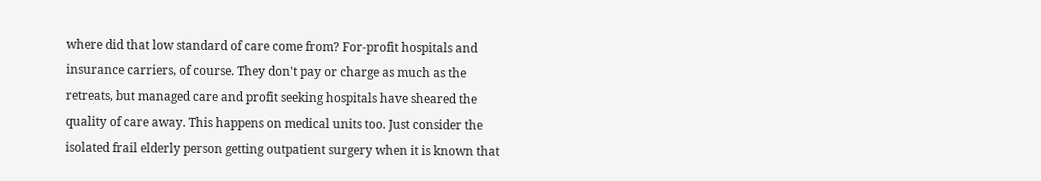where did that low standard of care come from? For-profit hospitals and insurance carriers, of course. They don't pay or charge as much as the retreats, but managed care and profit seeking hospitals have sheared the quality of care away. This happens on medical units too. Just consider the isolated frail elderly person getting outpatient surgery when it is known that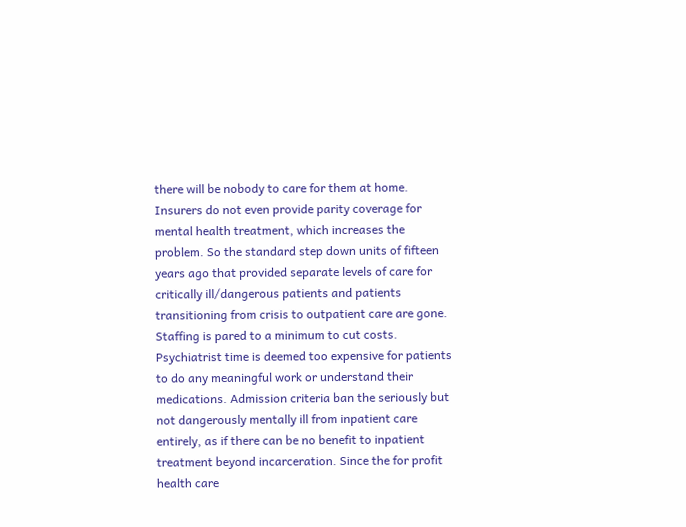there will be nobody to care for them at home. Insurers do not even provide parity coverage for mental health treatment, which increases the problem. So the standard step down units of fifteen years ago that provided separate levels of care for critically ill/dangerous patients and patients transitioning from crisis to outpatient care are gone. Staffing is pared to a minimum to cut costs. Psychiatrist time is deemed too expensive for patients to do any meaningful work or understand their medications. Admission criteria ban the seriously but not dangerously mentally ill from inpatient care entirely, as if there can be no benefit to inpatient treatment beyond incarceration. Since the for profit health care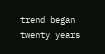trend began twenty years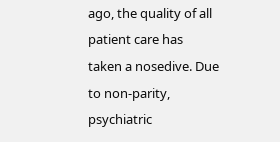ago, the quality of all patient care has taken a nosedive. Due to non-parity, psychiatric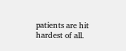patients are hit hardest of all.